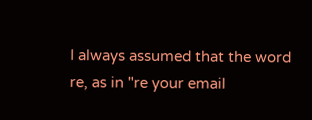I always assumed that the word re, as in "re your email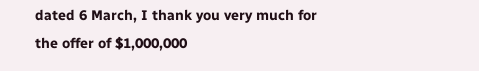dated 6 March, I thank you very much for the offer of $1,000,000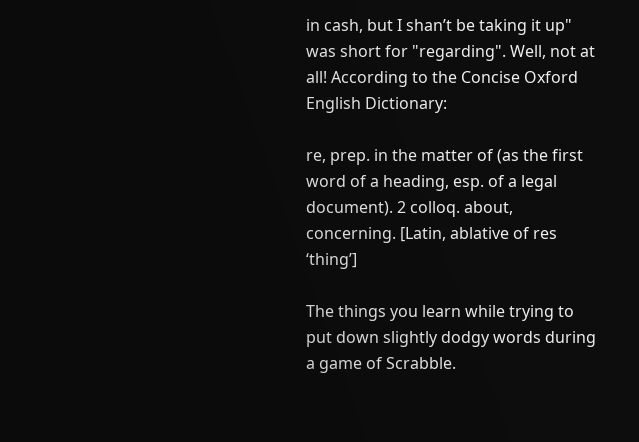in cash, but I shan’t be taking it up" was short for "regarding". Well, not at all! According to the Concise Oxford English Dictionary:

re, prep. in the matter of (as the first word of a heading, esp. of a legal document). 2 colloq. about, concerning. [Latin, ablative of res ‘thing’]

The things you learn while trying to put down slightly dodgy words during a game of Scrabble.